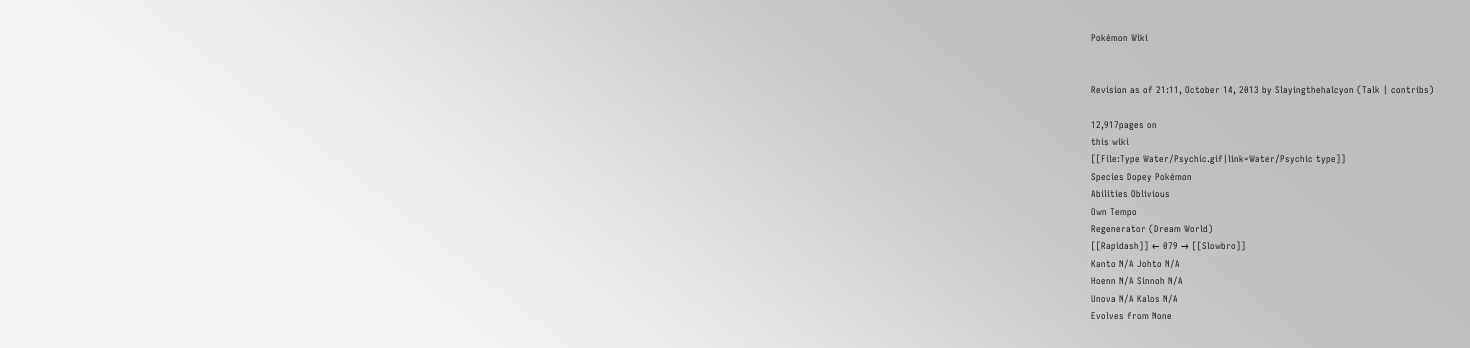Pokémon Wiki


Revision as of 21:11, October 14, 2013 by Slayingthehalcyon (Talk | contribs)

12,917pages on
this wiki
[[File:Type Water/Psychic.gif|link=Water/Psychic type]]
Species Dopey Pokémon
Abilities Oblivious
Own Tempo
Regenerator (Dream World)
[[Rapidash]] ← 079 → [[Slowbro]]
Kanto N/A Johto N/A
Hoenn N/A Sinnoh N/A
Unova N/A Kalos N/A
Evolves from None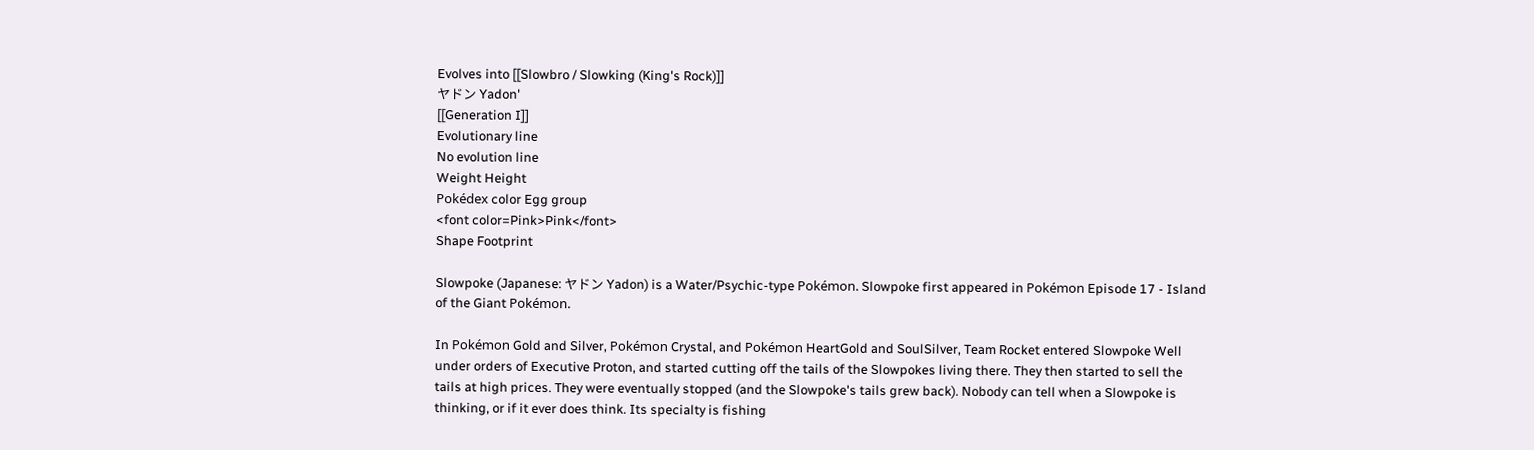Evolves into [[Slowbro / Slowking (King's Rock)]]
ヤドン Yadon'
[[Generation I]]
Evolutionary line
No evolution line
Weight Height
Pokédex color Egg group
<font color=Pink>Pink</font>
Shape Footprint

Slowpoke (Japanese: ヤドン Yadon) is a Water/Psychic-type Pokémon. Slowpoke first appeared in Pokémon Episode 17 - Island of the Giant Pokémon.

In Pokémon Gold and Silver, Pokémon Crystal, and Pokémon HeartGold and SoulSilver, Team Rocket entered Slowpoke Well under orders of Executive Proton, and started cutting off the tails of the Slowpokes living there. They then started to sell the tails at high prices. They were eventually stopped (and the Slowpoke's tails grew back). Nobody can tell when a Slowpoke is thinking, or if it ever does think. Its specialty is fishing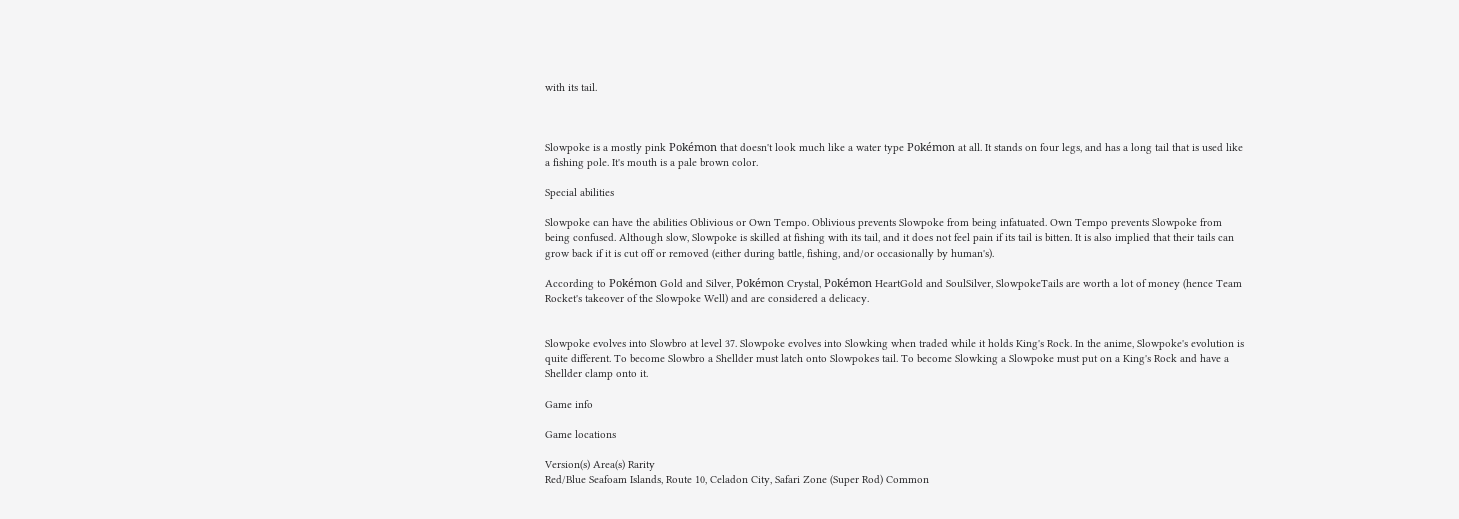with its tail.



Slowpoke is a mostly pink Pokémon that doesn't look much like a water type Pokémon at all. It stands on four legs, and has a long tail that is used like a fishing pole. It's mouth is a pale brown color.

Special abilities

Slowpoke can have the abilities Oblivious or Own Tempo. Oblivious prevents Slowpoke from being infatuated. Own Tempo prevents Slowpoke from being confused. Although slow, Slowpoke is skilled at fishing with its tail, and it does not feel pain if its tail is bitten. It is also implied that their tails can grow back if it is cut off or removed (either during battle, fishing, and/or occasionally by human's).

According to Pokémon Gold and Silver, Pokémon Crystal, Pokémon HeartGold and SoulSilver, SlowpokeTails are worth a lot of money (hence Team Rocket's takeover of the Slowpoke Well) and are considered a delicacy.


Slowpoke evolves into Slowbro at level 37. Slowpoke evolves into Slowking when traded while it holds King's Rock. In the anime, Slowpoke's evolution is quite different. To become Slowbro a Shellder must latch onto Slowpokes tail. To become Slowking a Slowpoke must put on a King's Rock and have a Shellder clamp onto it.

Game info

Game locations

Version(s) Area(s) Rarity
Red/Blue Seafoam Islands, Route 10, Celadon City, Safari Zone (Super Rod) Common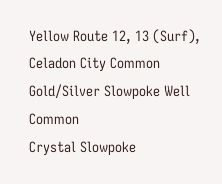Yellow Route 12, 13 (Surf), Celadon City Common
Gold/Silver Slowpoke Well Common
Crystal Slowpoke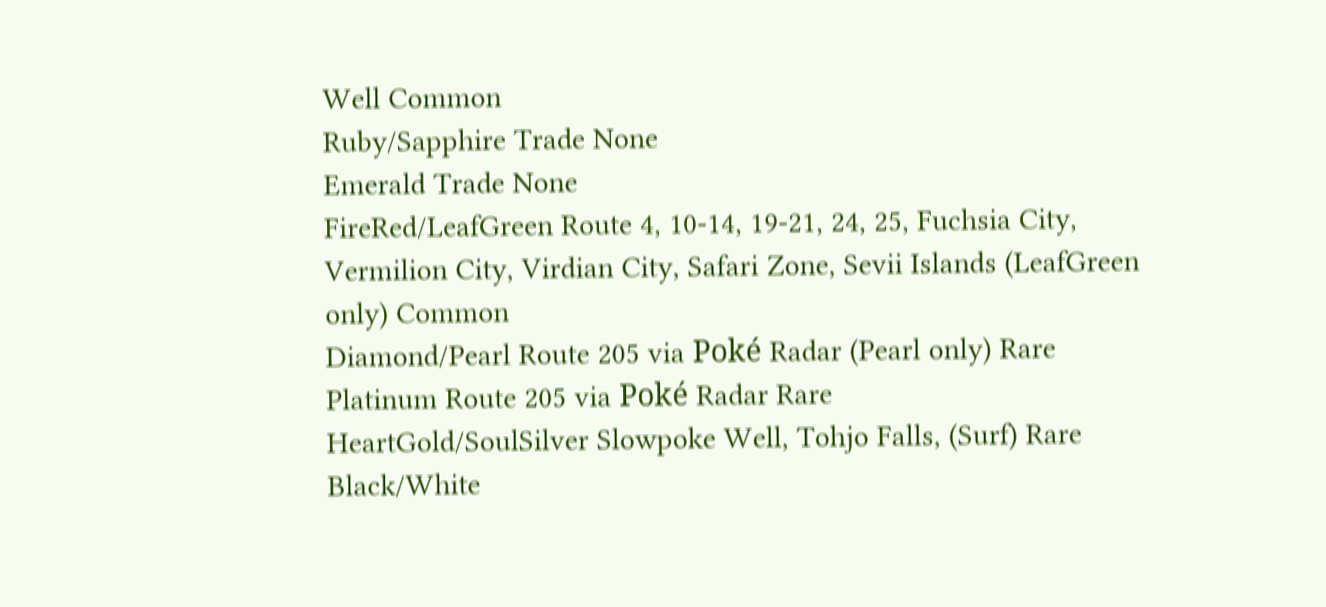Well Common
Ruby/Sapphire Trade None
Emerald Trade None
FireRed/LeafGreen Route 4, 10-14, 19-21, 24, 25, Fuchsia City, Vermilion City, Virdian City, Safari Zone, Sevii Islands (LeafGreen only) Common
Diamond/Pearl Route 205 via Poké Radar (Pearl only) Rare
Platinum Route 205 via Poké Radar Rare
HeartGold/SoulSilver Slowpoke Well, Tohjo Falls, (Surf) Rare
Black/White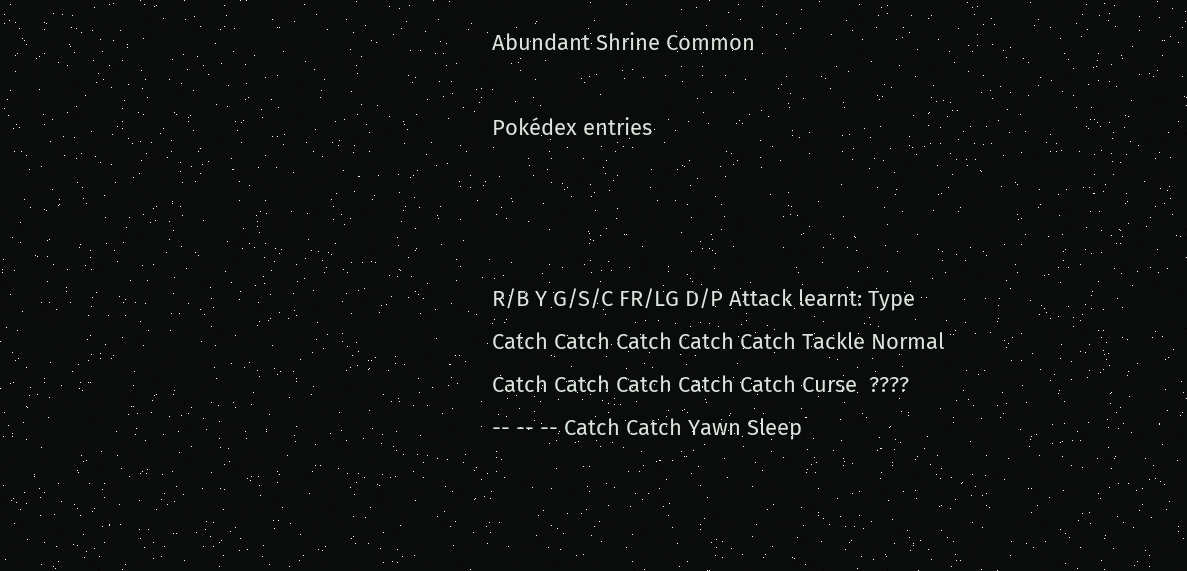Abundant Shrine Common

Pokédex entries



R/B Y G/S/C FR/LG D/P Attack learnt: Type
Catch Catch Catch Catch Catch Tackle Normal
Catch Catch Catch Catch Catch Curse  ????
-- -- -- Catch Catch Yawn Sleep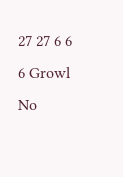27 27 6 6 6 Growl No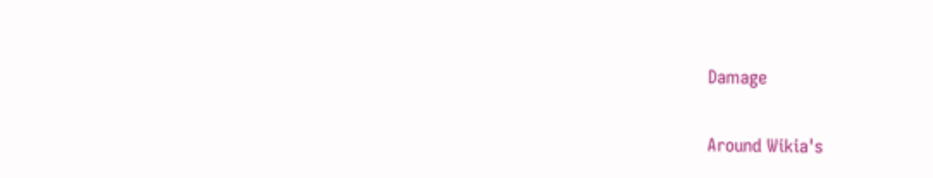Damage


Around Wikia's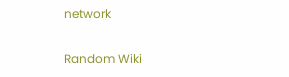network

Random Wiki